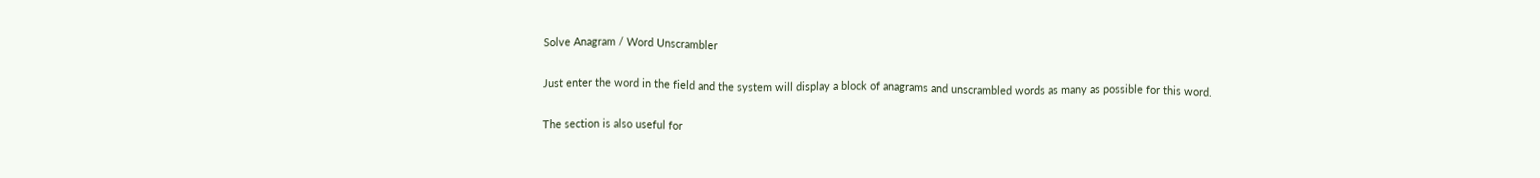Solve Anagram / Word Unscrambler

Just enter the word in the field and the system will display a block of anagrams and unscrambled words as many as possible for this word.

The section is also useful for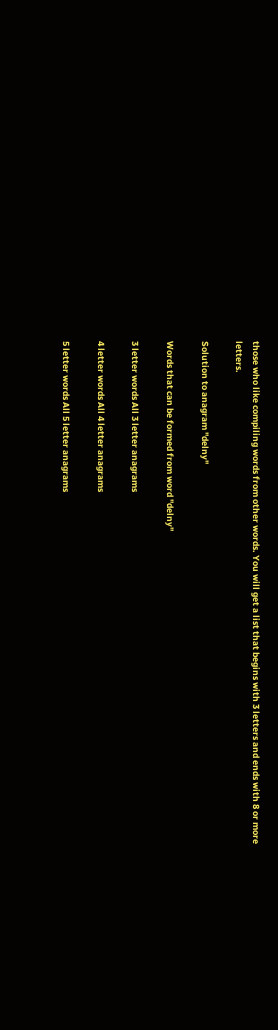those who like compiling words from other words. You will get a list that begins with 3 letters and ends with 8 or more letters.

Solution to anagram "delny"

Words that can be formed from word "delny"

3 letter words All 3 letter anagrams

4 letter words All 4 letter anagrams

5 letter words All 5 letter anagrams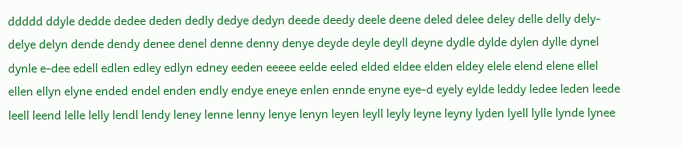ddddd ddyle dedde dedee deden dedly dedye dedyn deede deedy deele deene deled delee deley delle delly dely- delye delyn dende dendy denee denel denne denny denye deyde deyle deyll deyne dydle dylde dylen dylle dynel dynle e-dee edell edlen edley edlyn edney eeden eeeee eelde eeled elded eldee elden eldey elele elend elene ellel ellen ellyn elyne ended endel enden endly endye eneye enlen ennde enyne eye-d eyely eylde leddy ledee leden leede leell leend lelle lelly lendl lendy leney lenne lenny lenye lenyn leyen leyll leyly leyne leyny lyden lyell lylle lynde lynee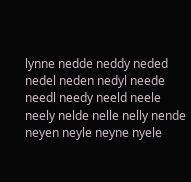lynne nedde neddy neded nedel neden nedyl neede needl needy neeld neele neely nelde nelle nelly nende neyen neyle neyne nyele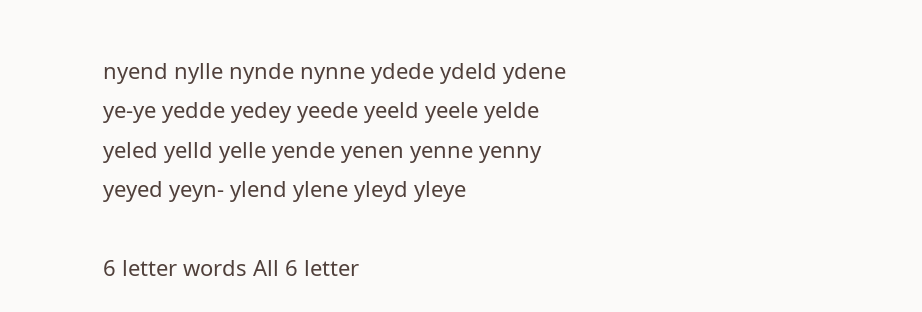nyend nylle nynde nynne ydede ydeld ydene ye-ye yedde yedey yeede yeeld yeele yelde yeled yelld yelle yende yenen yenne yenny yeyed yeyn- ylend ylene yleyd yleye

6 letter words All 6 letter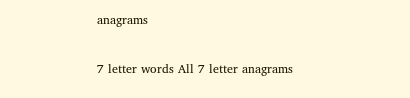anagrams

7 letter words All 7 letter anagrams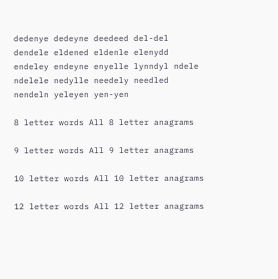dedenye dedeyne deedeed del-del dendele eldened eldenle elenydd endeley endeyne enyelle lynndyl ndele ndelele nedylle needely needled nendeln yeleyen yen-yen

8 letter words All 8 letter anagrams

9 letter words All 9 letter anagrams

10 letter words All 10 letter anagrams

12 letter words All 12 letter anagrams